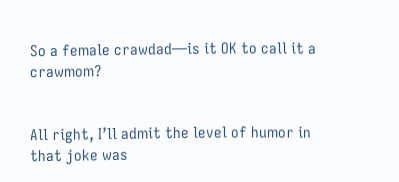So a female crawdad—is it OK to call it a crawmom?


All right, I’ll admit the level of humor in that joke was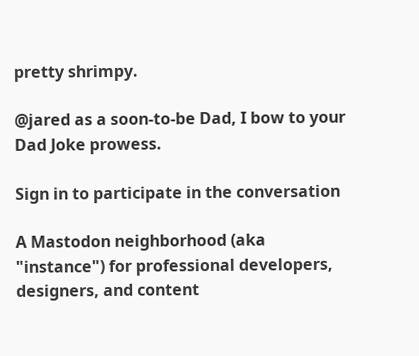pretty shrimpy.

@jared as a soon-to-be Dad, I bow to your Dad Joke prowess.

Sign in to participate in the conversation

A Mastodon neighborhood (aka "instance") for professional developers, designers, and content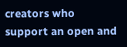creators who support an open and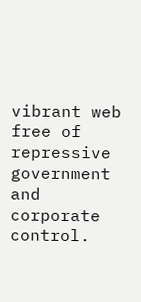vibrant web free of repressive government and corporate control.